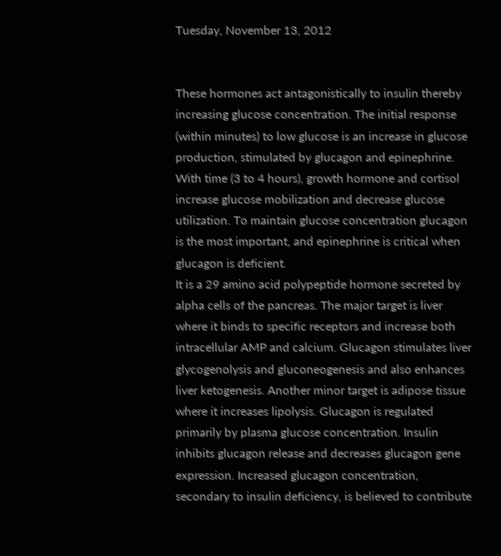Tuesday, November 13, 2012


These hormones act antagonistically to insulin thereby increasing glucose concentration. The initial response (within minutes) to low glucose is an increase in glucose production, stimulated by glucagon and epinephrine. With time (3 to 4 hours), growth hormone and cortisol increase glucose mobilization and decrease glucose utilization. To maintain glucose concentration glucagon is the most important, and epinephrine is critical when glucagon is deficient.
It is a 29 amino acid polypeptide hormone secreted by alpha cells of the pancreas. The major target is liver where it binds to specific receptors and increase both intracellular AMP and calcium. Glucagon stimulates liver glycogenolysis and gluconeogenesis and also enhances liver ketogenesis. Another minor target is adipose tissue where it increases lipolysis. Glucagon is regulated primarily by plasma glucose concentration. Insulin inhibits glucagon release and decreases glucagon gene expression. Increased glucagon concentration, secondary to insulin deficiency, is believed to contribute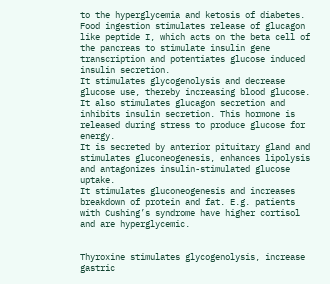to the hyperglycemia and ketosis of diabetes. Food ingestion stimulates release of glucagon like peptide I, which acts on the beta cell of the pancreas to stimulate insulin gene transcription and potentiates glucose induced insulin secretion.
It stimulates glycogenolysis and decrease glucose use, thereby increasing blood glucose. It also stimulates glucagon secretion and inhibits insulin secretion. This hormone is released during stress to produce glucose for energy.
It is secreted by anterior pituitary gland and stimulates gluconeogenesis, enhances lipolysis and antagonizes insulin-stimulated glucose uptake.
It stimulates gluconeogenesis and increases breakdown of protein and fat. E.g. patients with Cushing’s syndrome have higher cortisol and are hyperglycemic.


Thyroxine stimulates glycogenolysis, increase gastric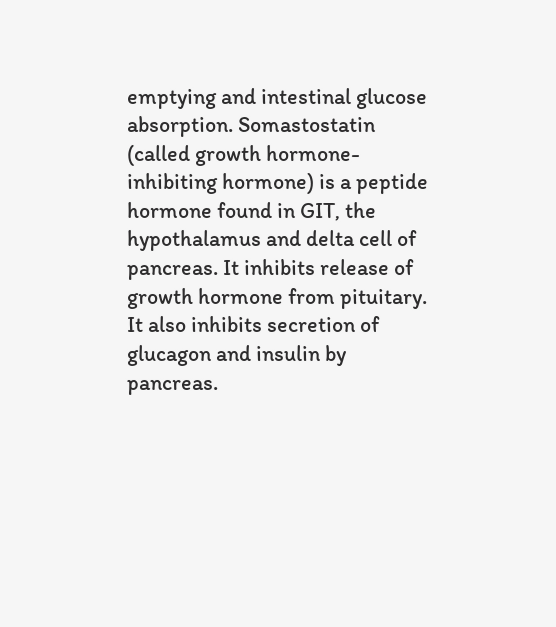emptying and intestinal glucose absorption. Somastostatin (called growth hormone-inhibiting hormone) is a peptide hormone found in GIT, the hypothalamus and delta cell of pancreas. It inhibits release of growth hormone from pituitary. It also inhibits secretion of glucagon and insulin by pancreas.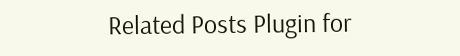Related Posts Plugin for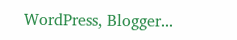WordPress, Blogger...